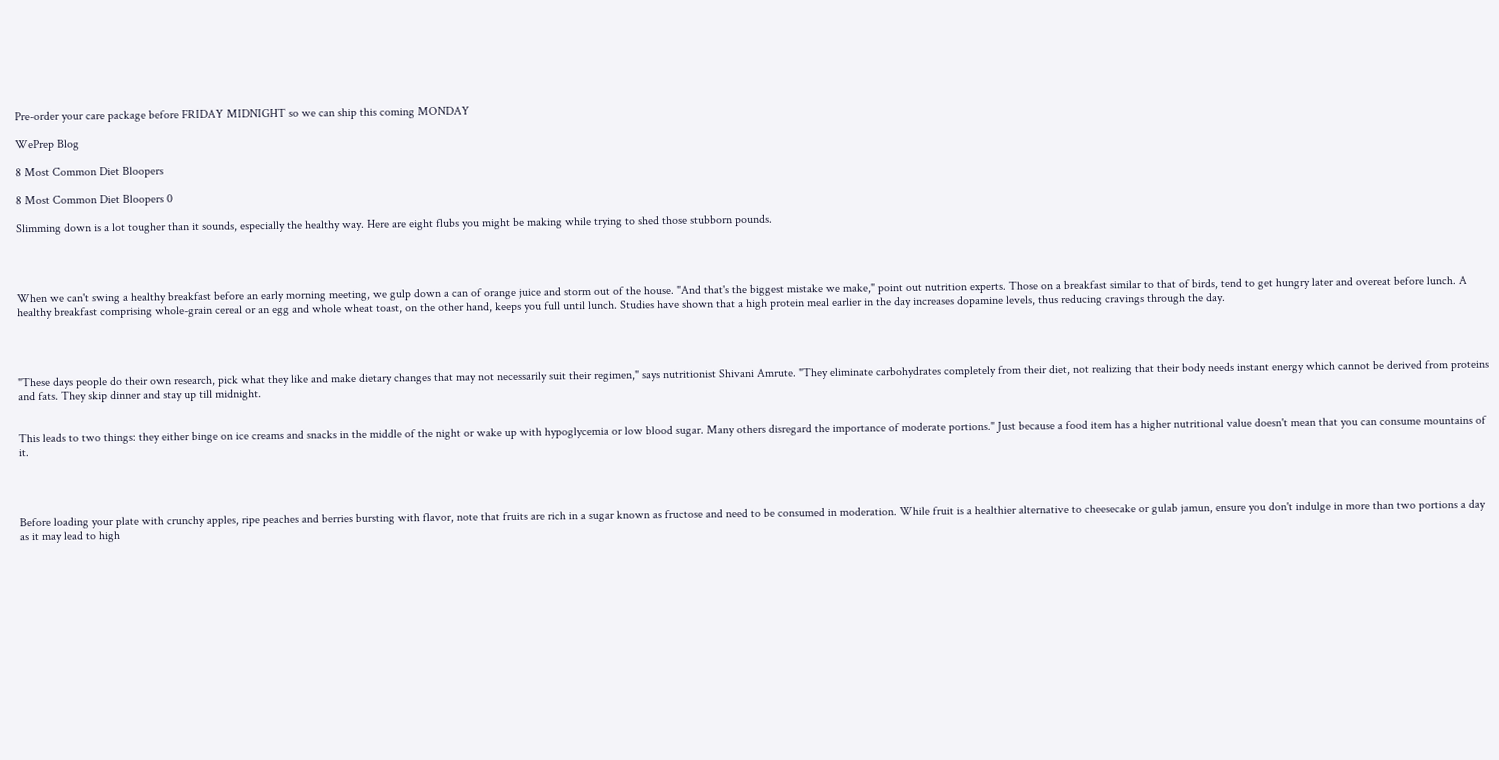Pre-order your care package before FRIDAY MIDNIGHT so we can ship this coming MONDAY

WePrep Blog

8 Most Common Diet Bloopers

8 Most Common Diet Bloopers 0

Slimming down is a lot tougher than it sounds, especially the healthy way. Here are eight flubs you might be making while trying to shed those stubborn pounds.




When we can't swing a healthy breakfast before an early morning meeting, we gulp down a can of orange juice and storm out of the house. "And that's the biggest mistake we make," point out nutrition experts. Those on a breakfast similar to that of birds, tend to get hungry later and overeat before lunch. A healthy breakfast comprising whole-grain cereal or an egg and whole wheat toast, on the other hand, keeps you full until lunch. Studies have shown that a high protein meal earlier in the day increases dopamine levels, thus reducing cravings through the day.




"These days people do their own research, pick what they like and make dietary changes that may not necessarily suit their regimen," says nutritionist Shivani Amrute. "They eliminate carbohydrates completely from their diet, not realizing that their body needs instant energy which cannot be derived from proteins and fats. They skip dinner and stay up till midnight.


This leads to two things: they either binge on ice creams and snacks in the middle of the night or wake up with hypoglycemia or low blood sugar. Many others disregard the importance of moderate portions." Just because a food item has a higher nutritional value doesn't mean that you can consume mountains of it.




Before loading your plate with crunchy apples, ripe peaches and berries bursting with flavor, note that fruits are rich in a sugar known as fructose and need to be consumed in moderation. While fruit is a healthier alternative to cheesecake or gulab jamun, ensure you don't indulge in more than two portions a day as it may lead to high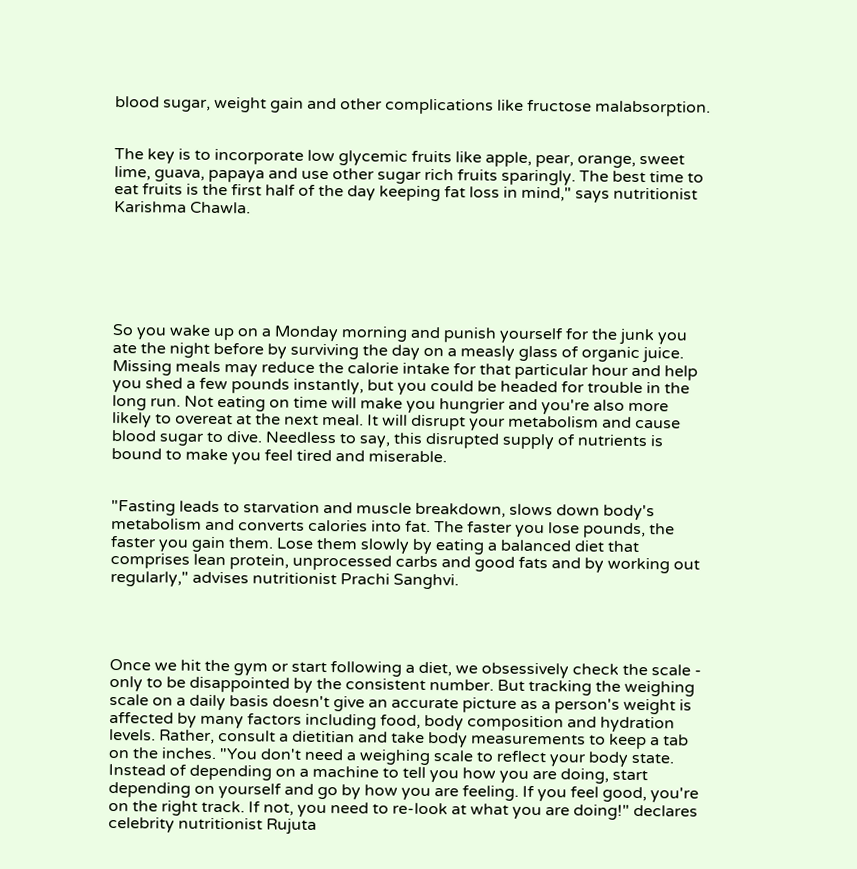blood sugar, weight gain and other complications like fructose malabsorption.


The key is to incorporate low glycemic fruits like apple, pear, orange, sweet lime, guava, papaya and use other sugar rich fruits sparingly. The best time to eat fruits is the first half of the day keeping fat loss in mind," says nutritionist Karishma Chawla.






So you wake up on a Monday morning and punish yourself for the junk you ate the night before by surviving the day on a measly glass of organic juice. Missing meals may reduce the calorie intake for that particular hour and help you shed a few pounds instantly, but you could be headed for trouble in the long run. Not eating on time will make you hungrier and you're also more likely to overeat at the next meal. It will disrupt your metabolism and cause blood sugar to dive. Needless to say, this disrupted supply of nutrients is bound to make you feel tired and miserable.


"Fasting leads to starvation and muscle breakdown, slows down body's metabolism and converts calories into fat. The faster you lose pounds, the faster you gain them. Lose them slowly by eating a balanced diet that comprises lean protein, unprocessed carbs and good fats and by working out regularly," advises nutritionist Prachi Sanghvi.




Once we hit the gym or start following a diet, we obsessively check the scale - only to be disappointed by the consistent number. But tracking the weighing scale on a daily basis doesn't give an accurate picture as a person's weight is affected by many factors including food, body composition and hydration levels. Rather, consult a dietitian and take body measurements to keep a tab on the inches. "You don't need a weighing scale to reflect your body state. Instead of depending on a machine to tell you how you are doing, start depending on yourself and go by how you are feeling. If you feel good, you're on the right track. If not, you need to re-look at what you are doing!" declares celebrity nutritionist Rujuta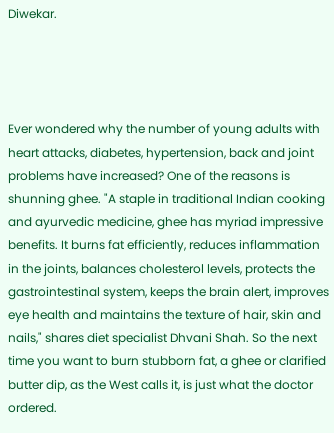Diwekar.




Ever wondered why the number of young adults with heart attacks, diabetes, hypertension, back and joint problems have increased? One of the reasons is shunning ghee. "A staple in traditional Indian cooking and ayurvedic medicine, ghee has myriad impressive benefits. It burns fat efficiently, reduces inflammation in the joints, balances cholesterol levels, protects the gastrointestinal system, keeps the brain alert, improves eye health and maintains the texture of hair, skin and nails," shares diet specialist Dhvani Shah. So the next time you want to burn stubborn fat, a ghee or clarified butter dip, as the West calls it, is just what the doctor ordered.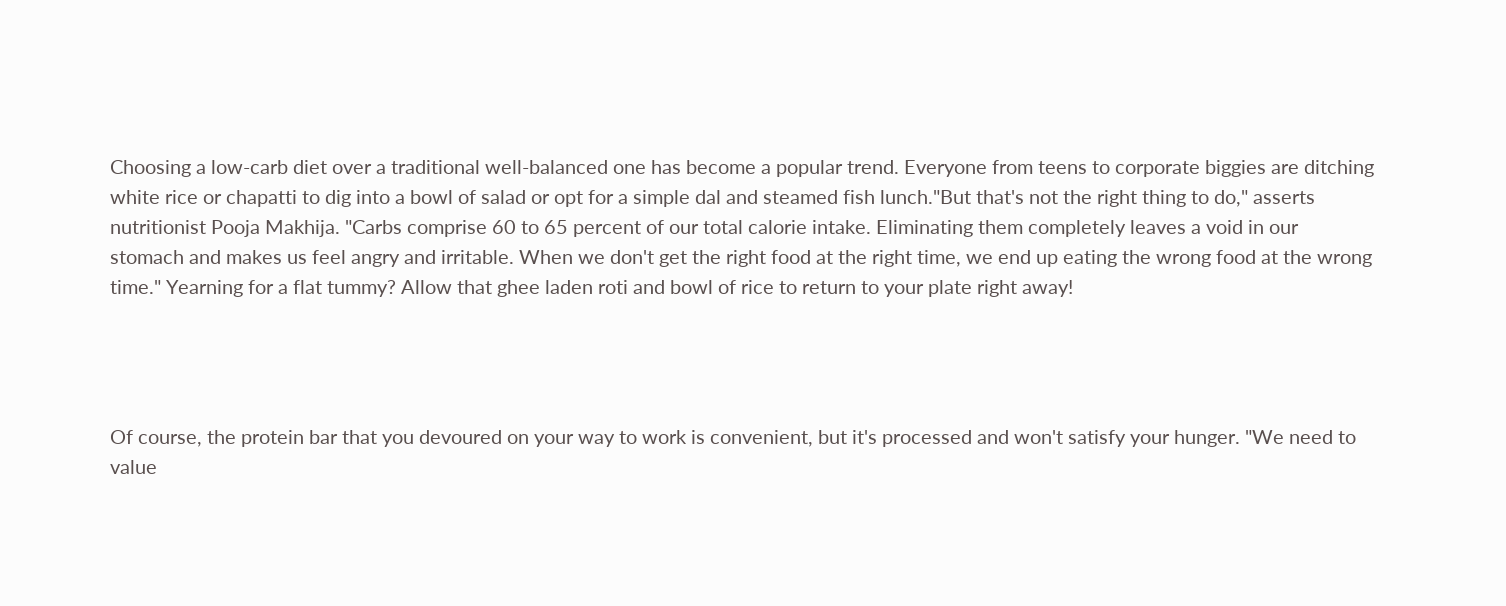Choosing a low-carb diet over a traditional well-balanced one has become a popular trend. Everyone from teens to corporate biggies are ditching white rice or chapatti to dig into a bowl of salad or opt for a simple dal and steamed fish lunch."But that's not the right thing to do," asserts nutritionist Pooja Makhija. "Carbs comprise 60 to 65 percent of our total calorie intake. Eliminating them completely leaves a void in our stomach and makes us feel angry and irritable. When we don't get the right food at the right time, we end up eating the wrong food at the wrong time." Yearning for a flat tummy? Allow that ghee laden roti and bowl of rice to return to your plate right away!




Of course, the protein bar that you devoured on your way to work is convenient, but it's processed and won't satisfy your hunger. "We need to value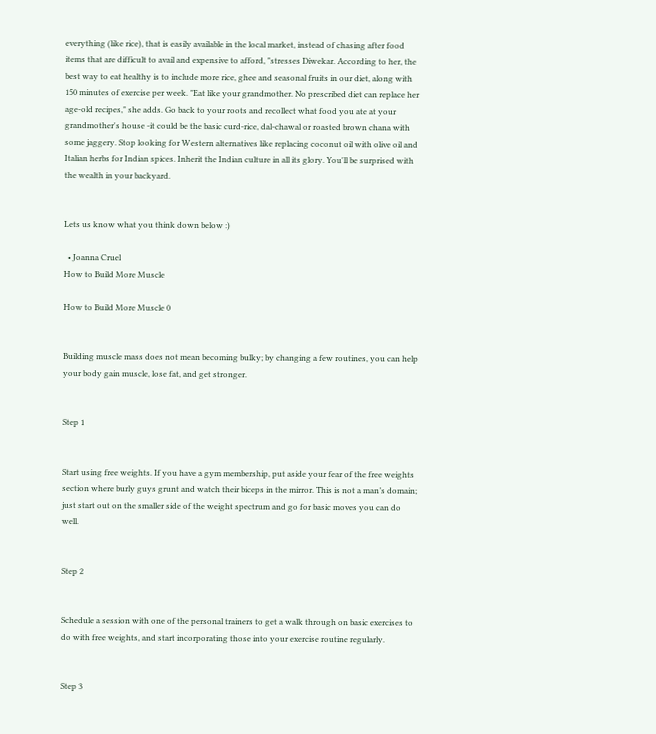everything (like rice), that is easily available in the local market, instead of chasing after food items that are difficult to avail and expensive to afford, "stresses Diwekar. According to her, the best way to eat healthy is to include more rice, ghee and seasonal fruits in our diet, along with 150 minutes of exercise per week. "Eat like your grandmother. No prescribed diet can replace her age-old recipes," she adds. Go back to your roots and recollect what food you ate at your grandmother's house -it could be the basic curd-rice, dal-chawal or roasted brown chana with some jaggery. Stop looking for Western alternatives like replacing coconut oil with olive oil and Italian herbs for Indian spices. Inherit the Indian culture in all its glory. You'll be surprised with the wealth in your backyard.


Lets us know what you think down below :)

  • Joanna Cruel
How to Build More Muscle

How to Build More Muscle 0


Building muscle mass does not mean becoming bulky; by changing a few routines, you can help your body gain muscle, lose fat, and get stronger.


Step 1


Start using free weights. If you have a gym membership, put aside your fear of the free weights section where burly guys grunt and watch their biceps in the mirror. This is not a man’s domain; just start out on the smaller side of the weight spectrum and go for basic moves you can do well.


Step 2


Schedule a session with one of the personal trainers to get a walk through on basic exercises to do with free weights, and start incorporating those into your exercise routine regularly.


Step 3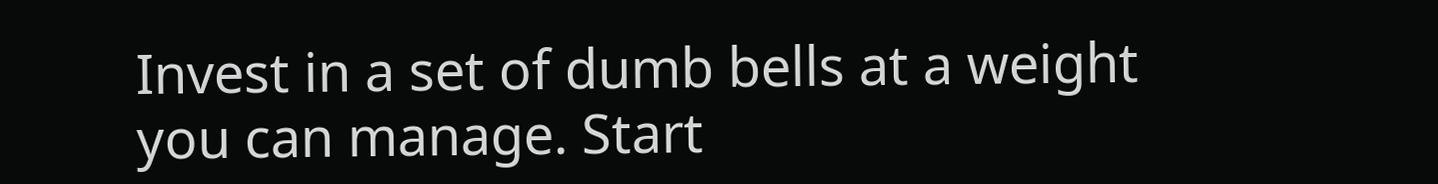Invest in a set of dumb bells at a weight you can manage. Start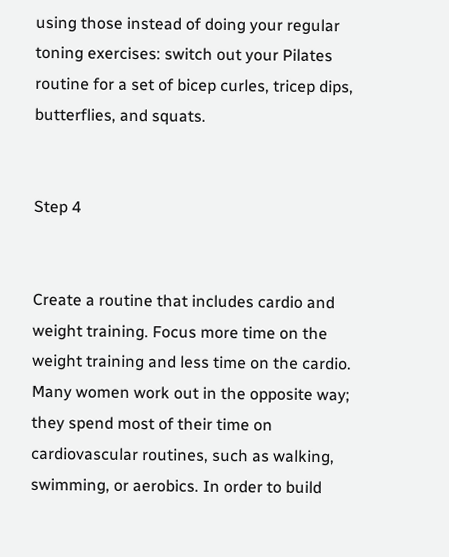using those instead of doing your regular toning exercises: switch out your Pilates routine for a set of bicep curles, tricep dips, butterflies, and squats.


Step 4


Create a routine that includes cardio and weight training. Focus more time on the weight training and less time on the cardio. Many women work out in the opposite way; they spend most of their time on cardiovascular routines, such as walking, swimming, or aerobics. In order to build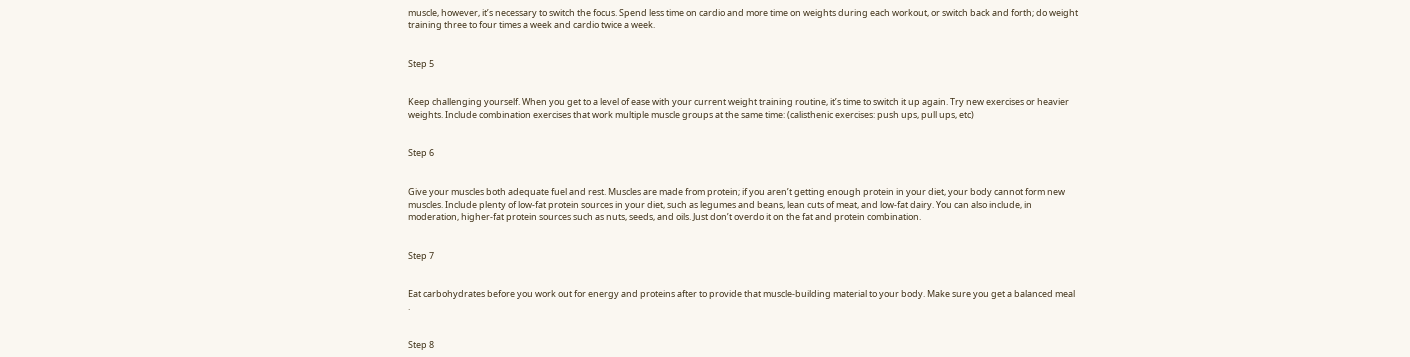muscle, however, it’s necessary to switch the focus. Spend less time on cardio and more time on weights during each workout, or switch back and forth; do weight training three to four times a week and cardio twice a week.


Step 5


Keep challenging yourself. When you get to a level of ease with your current weight training routine, it’s time to switch it up again. Try new exercises or heavier weights. Include combination exercises that work multiple muscle groups at the same time: (calisthenic exercises: push ups, pull ups, etc)


Step 6


Give your muscles both adequate fuel and rest. Muscles are made from protein; if you aren’t getting enough protein in your diet, your body cannot form new muscles. Include plenty of low-fat protein sources in your diet, such as legumes and beans, lean cuts of meat, and low-fat dairy. You can also include, in moderation, higher-fat protein sources such as nuts, seeds, and oils. Just don’t overdo it on the fat and protein combination.


Step 7


Eat carbohydrates before you work out for energy and proteins after to provide that muscle-building material to your body. Make sure you get a balanced meal .


Step 8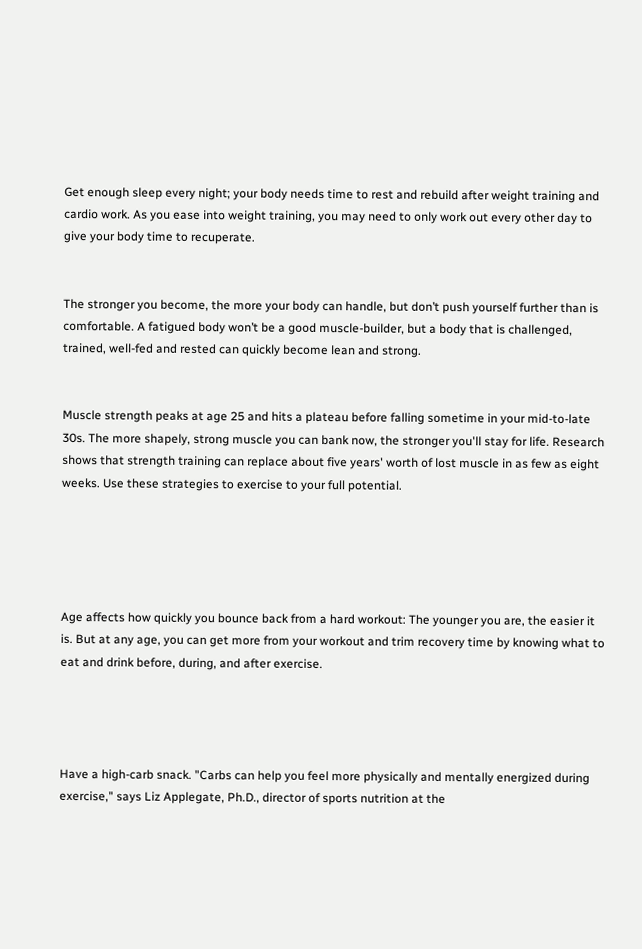Get enough sleep every night; your body needs time to rest and rebuild after weight training and cardio work. As you ease into weight training, you may need to only work out every other day to give your body time to recuperate.


The stronger you become, the more your body can handle, but don’t push yourself further than is comfortable. A fatigued body won’t be a good muscle-builder, but a body that is challenged, trained, well-fed and rested can quickly become lean and strong.


Muscle strength peaks at age 25 and hits a plateau before falling sometime in your mid-to-late 30s. The more shapely, strong muscle you can bank now, the stronger you'll stay for life. Research shows that strength training can replace about five years' worth of lost muscle in as few as eight weeks. Use these strategies to exercise to your full potential.





Age affects how quickly you bounce back from a hard workout: The younger you are, the easier it is. But at any age, you can get more from your workout and trim recovery time by knowing what to eat and drink before, during, and after exercise.




Have a high-carb snack. "Carbs can help you feel more physically and mentally energized during exercise," says Liz Applegate, Ph.D., director of sports nutrition at the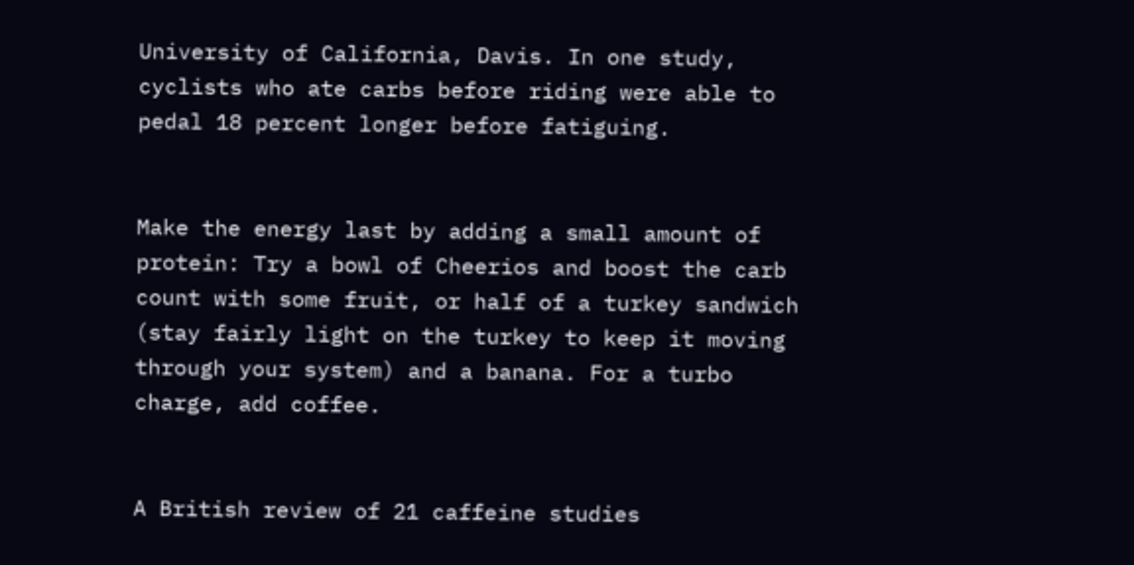University of California, Davis. In one study, cyclists who ate carbs before riding were able to pedal 18 percent longer before fatiguing.


Make the energy last by adding a small amount of protein: Try a bowl of Cheerios and boost the carb count with some fruit, or half of a turkey sandwich (stay fairly light on the turkey to keep it moving through your system) and a banana. For a turbo charge, add coffee.


A British review of 21 caffeine studies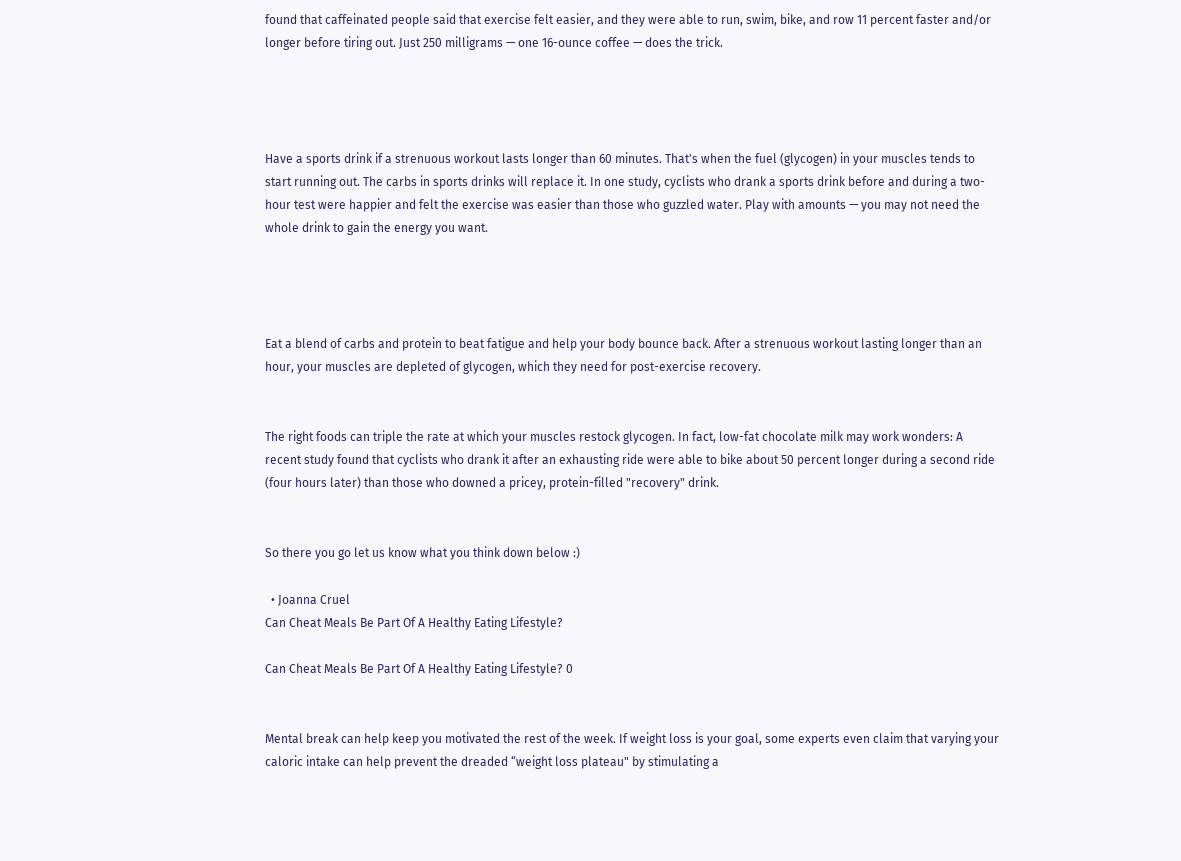found that caffeinated people said that exercise felt easier, and they were able to run, swim, bike, and row 11 percent faster and/or longer before tiring out. Just 250 milligrams — one 16-ounce coffee — does the trick.




Have a sports drink if a strenuous workout lasts longer than 60 minutes. That's when the fuel (glycogen) in your muscles tends to start running out. The carbs in sports drinks will replace it. In one study, cyclists who drank a sports drink before and during a two-hour test were happier and felt the exercise was easier than those who guzzled water. Play with amounts — you may not need the whole drink to gain the energy you want.




Eat a blend of carbs and protein to beat fatigue and help your body bounce back. After a strenuous workout lasting longer than an hour, your muscles are depleted of glycogen, which they need for post-exercise recovery.


The right foods can triple the rate at which your muscles restock glycogen. In fact, low-fat chocolate milk may work wonders: A recent study found that cyclists who drank it after an exhausting ride were able to bike about 50 percent longer during a second ride (four hours later) than those who downed a pricey, protein-filled "recovery" drink.


So there you go let us know what you think down below :)

  • Joanna Cruel
Can Cheat Meals Be Part Of A Healthy Eating Lifestyle?

Can Cheat Meals Be Part Of A Healthy Eating Lifestyle? 0


Mental break can help keep you motivated the rest of the week. If weight loss is your goal, some experts even claim that varying your caloric intake can help prevent the dreaded “weight loss plateau" by stimulating a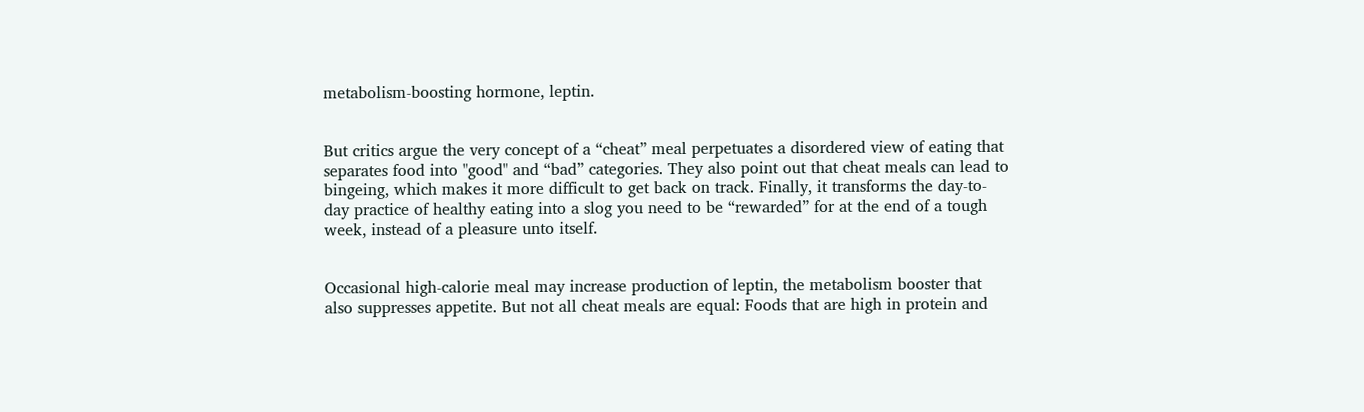metabolism-boosting hormone, leptin.


But critics argue the very concept of a “cheat” meal perpetuates a disordered view of eating that separates food into "good" and “bad” categories. They also point out that cheat meals can lead to bingeing, which makes it more difficult to get back on track. Finally, it transforms the day-to-day practice of healthy eating into a slog you need to be “rewarded” for at the end of a tough week, instead of a pleasure unto itself.


Occasional high-calorie meal may increase production of leptin, the metabolism booster that also suppresses appetite. But not all cheat meals are equal: Foods that are high in protein and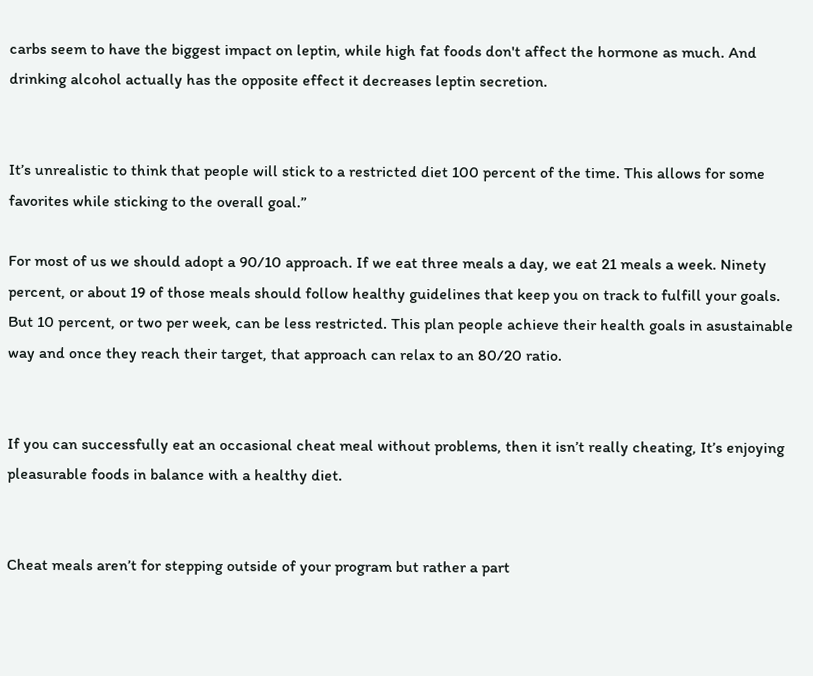carbs seem to have the biggest impact on leptin, while high fat foods don't affect the hormone as much. And drinking alcohol actually has the opposite effect it decreases leptin secretion.


It’s unrealistic to think that people will stick to a restricted diet 100 percent of the time. This allows for some favorites while sticking to the overall goal.”

For most of us we should adopt a 90/10 approach. If we eat three meals a day, we eat 21 meals a week. Ninety percent, or about 19 of those meals should follow healthy guidelines that keep you on track to fulfill your goals. But 10 percent, or two per week, can be less restricted. This plan people achieve their health goals in asustainable way and once they reach their target, that approach can relax to an 80/20 ratio.


If you can successfully eat an occasional cheat meal without problems, then it isn’t really cheating, It’s enjoying pleasurable foods in balance with a healthy diet.


Cheat meals aren’t for stepping outside of your program but rather a part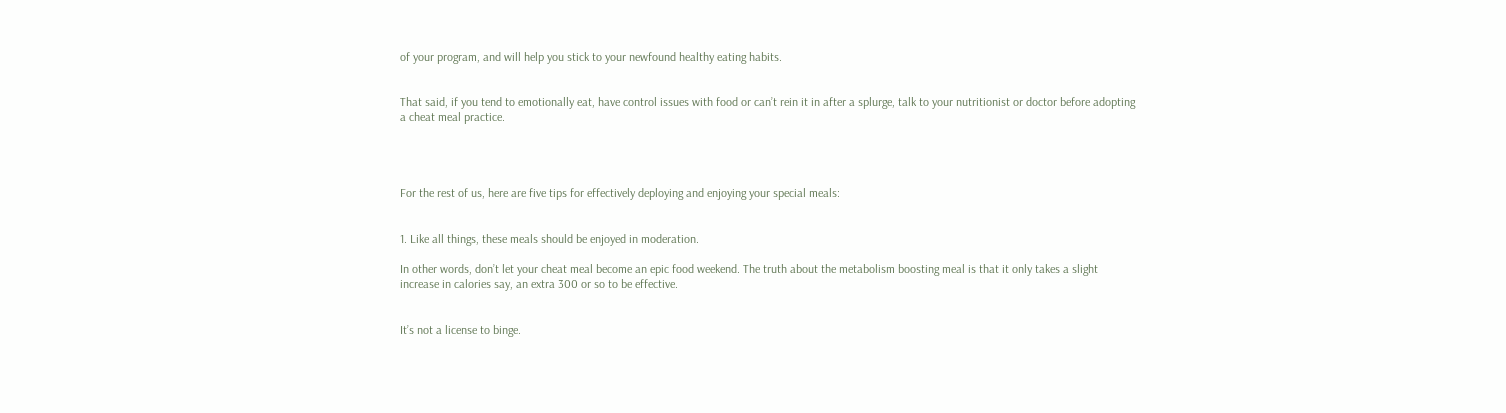of your program, and will help you stick to your newfound healthy eating habits.


That said, if you tend to emotionally eat, have control issues with food or can’t rein it in after a splurge, talk to your nutritionist or doctor before adopting a cheat meal practice.




For the rest of us, here are five tips for effectively deploying and enjoying your special meals:


1. Like all things, these meals should be enjoyed in moderation.

In other words, don’t let your cheat meal become an epic food weekend. The truth about the metabolism boosting meal is that it only takes a slight increase in calories say, an extra 300 or so to be effective.


It’s not a license to binge.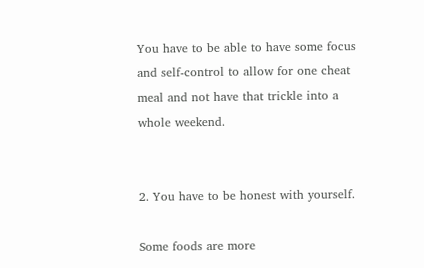You have to be able to have some focus and self-control to allow for one cheat meal and not have that trickle into a whole weekend.


2. You have to be honest with yourself.

Some foods are more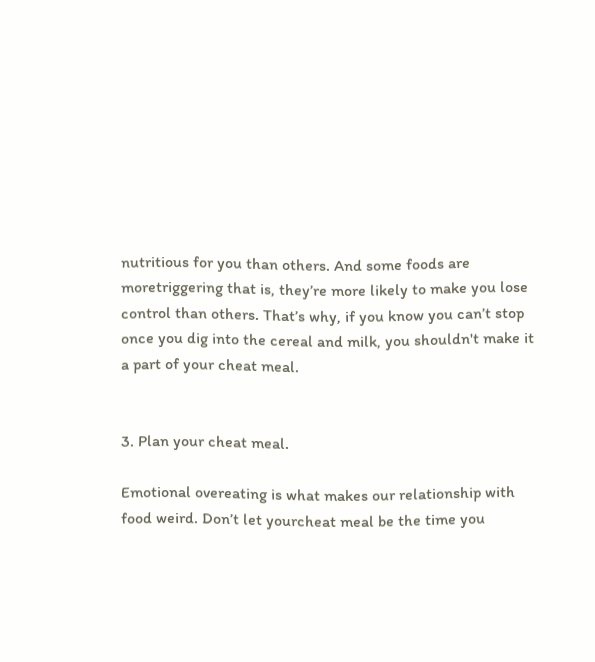nutritious for you than others. And some foods are moretriggering that is, they’re more likely to make you lose control than others. That’s why, if you know you can’t stop once you dig into the cereal and milk, you shouldn't make it a part of your cheat meal.


3. Plan your cheat meal.

Emotional overeating is what makes our relationship with food weird. Don’t let yourcheat meal be the time you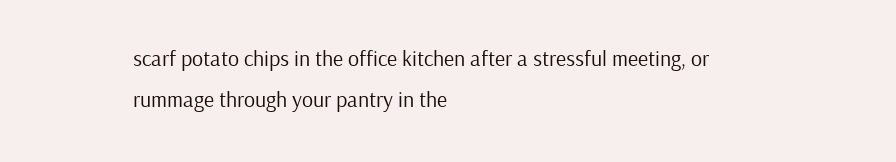scarf potato chips in the office kitchen after a stressful meeting, or rummage through your pantry in the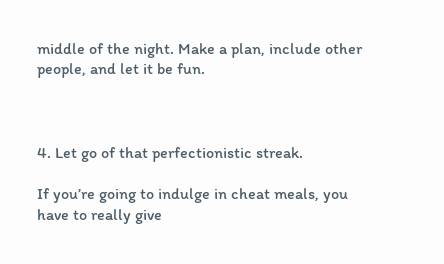middle of the night. Make a plan, include other people, and let it be fun.



4. Let go of that perfectionistic streak.

If you’re going to indulge in cheat meals, you have to really give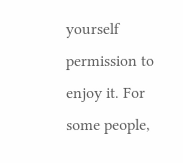yourself permission to enjoy it. For some people,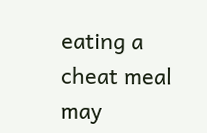eating a cheat meal may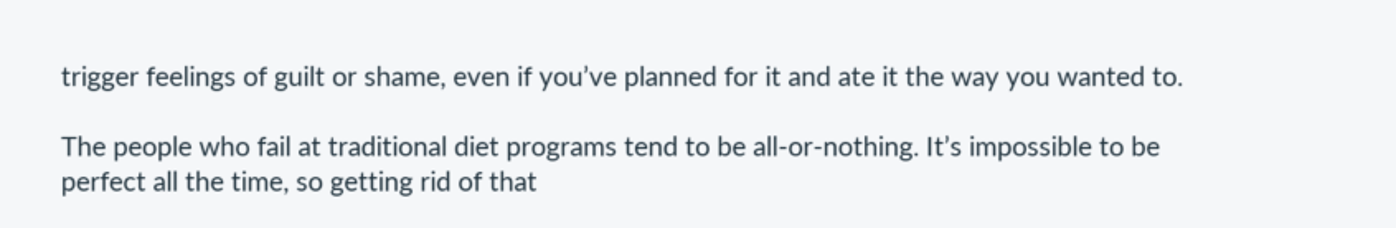trigger feelings of guilt or shame, even if you’ve planned for it and ate it the way you wanted to.

The people who fail at traditional diet programs tend to be all-or-nothing. It’s impossible to be perfect all the time, so getting rid of that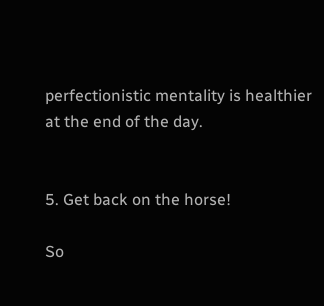perfectionistic mentality is healthier at the end of the day.


5. Get back on the horse!

So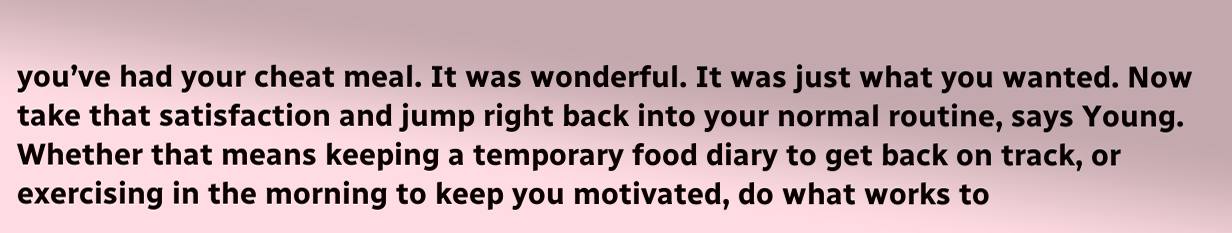you’ve had your cheat meal. It was wonderful. It was just what you wanted. Now take that satisfaction and jump right back into your normal routine, says Young. Whether that means keeping a temporary food diary to get back on track, or exercising in the morning to keep you motivated, do what works to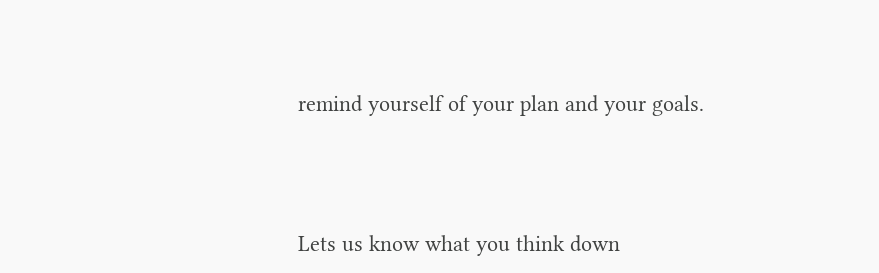remind yourself of your plan and your goals.



Lets us know what you think down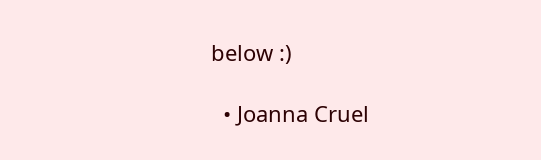below :)

  • Joanna Cruel